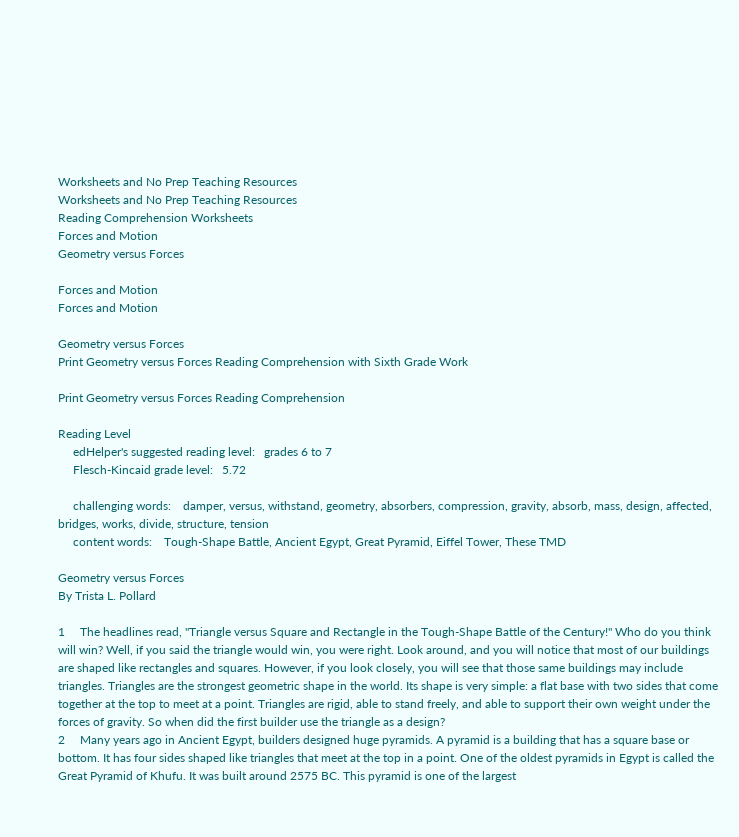Worksheets and No Prep Teaching Resources
Worksheets and No Prep Teaching Resources
Reading Comprehension Worksheets
Forces and Motion
Geometry versus Forces

Forces and Motion
Forces and Motion

Geometry versus Forces
Print Geometry versus Forces Reading Comprehension with Sixth Grade Work

Print Geometry versus Forces Reading Comprehension

Reading Level
     edHelper's suggested reading level:   grades 6 to 7
     Flesch-Kincaid grade level:   5.72

     challenging words:    damper, versus, withstand, geometry, absorbers, compression, gravity, absorb, mass, design, affected, bridges, works, divide, structure, tension
     content words:    Tough-Shape Battle, Ancient Egypt, Great Pyramid, Eiffel Tower, These TMD

Geometry versus Forces
By Trista L. Pollard

1     The headlines read, "Triangle versus Square and Rectangle in the Tough-Shape Battle of the Century!" Who do you think will win? Well, if you said the triangle would win, you were right. Look around, and you will notice that most of our buildings are shaped like rectangles and squares. However, if you look closely, you will see that those same buildings may include triangles. Triangles are the strongest geometric shape in the world. Its shape is very simple: a flat base with two sides that come together at the top to meet at a point. Triangles are rigid, able to stand freely, and able to support their own weight under the forces of gravity. So when did the first builder use the triangle as a design?
2     Many years ago in Ancient Egypt, builders designed huge pyramids. A pyramid is a building that has a square base or bottom. It has four sides shaped like triangles that meet at the top in a point. One of the oldest pyramids in Egypt is called the Great Pyramid of Khufu. It was built around 2575 BC. This pyramid is one of the largest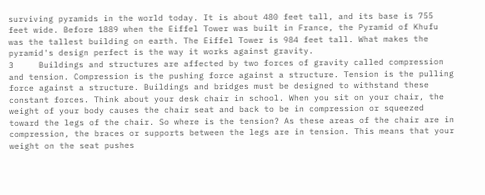surviving pyramids in the world today. It is about 480 feet tall, and its base is 755 feet wide. Before 1889 when the Eiffel Tower was built in France, the Pyramid of Khufu was the tallest building on earth. The Eiffel Tower is 984 feet tall. What makes the pyramid's design perfect is the way it works against gravity.
3     Buildings and structures are affected by two forces of gravity called compression and tension. Compression is the pushing force against a structure. Tension is the pulling force against a structure. Buildings and bridges must be designed to withstand these constant forces. Think about your desk chair in school. When you sit on your chair, the weight of your body causes the chair seat and back to be in compression or squeezed toward the legs of the chair. So where is the tension? As these areas of the chair are in compression, the braces or supports between the legs are in tension. This means that your weight on the seat pushes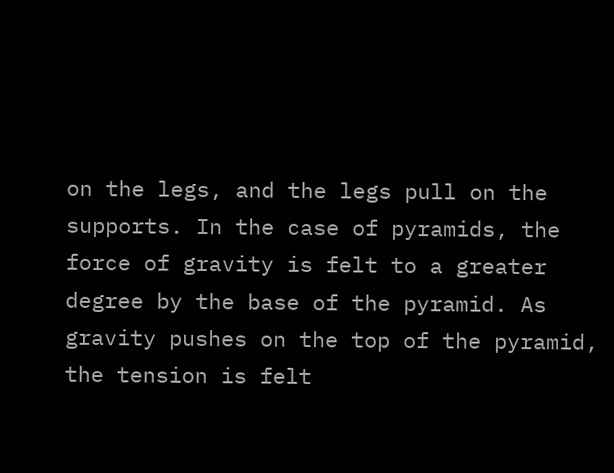on the legs, and the legs pull on the supports. In the case of pyramids, the force of gravity is felt to a greater degree by the base of the pyramid. As gravity pushes on the top of the pyramid, the tension is felt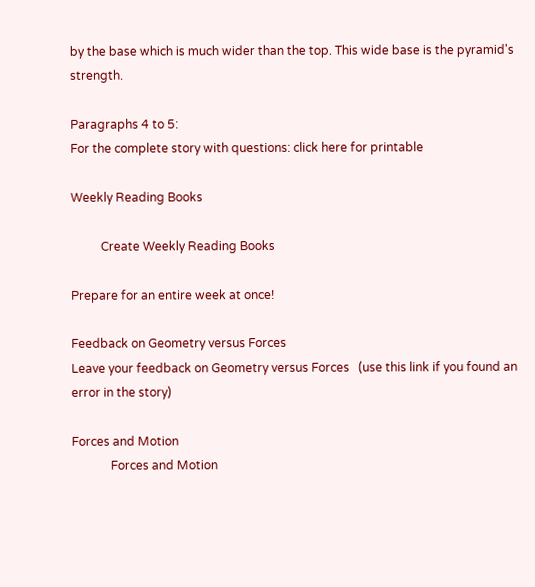by the base which is much wider than the top. This wide base is the pyramid's strength.

Paragraphs 4 to 5:
For the complete story with questions: click here for printable

Weekly Reading Books

          Create Weekly Reading Books

Prepare for an entire week at once!

Feedback on Geometry versus Forces
Leave your feedback on Geometry versus Forces   (use this link if you found an error in the story)

Forces and Motion
             Forces and Motion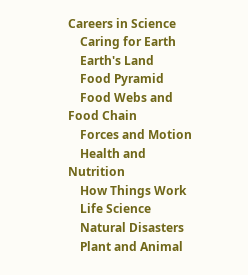Careers in Science
    Caring for Earth
    Earth's Land
    Food Pyramid
    Food Webs and Food Chain
    Forces and Motion
    Health and Nutrition
    How Things Work
    Life Science
    Natural Disasters
    Plant and Animal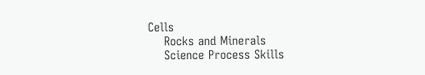Cells
    Rocks and Minerals
    Science Process Skills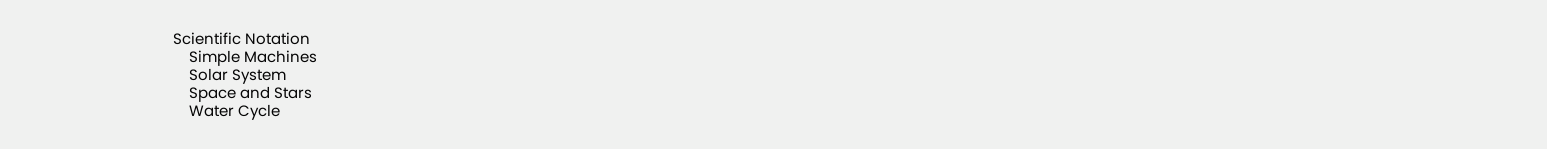Scientific Notation
    Simple Machines
    Solar System
    Space and Stars
    Water Cycle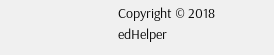Copyright © 2018 edHelper